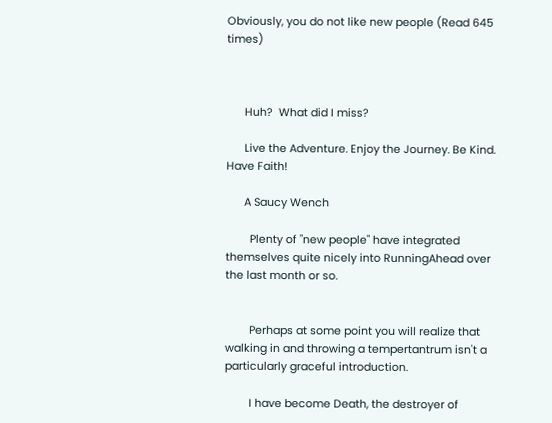Obviously, you do not like new people (Read 645 times)



      Huh?  What did I miss?

      Live the Adventure. Enjoy the Journey. Be Kind. Have Faith!

      A Saucy Wench

        Plenty of "new people" have integrated themselves quite nicely into RunningAhead over the last month or so.


        Perhaps at some point you will realize that walking in and throwing a tempertantrum isn't a particularly graceful introduction.

        I have become Death, the destroyer of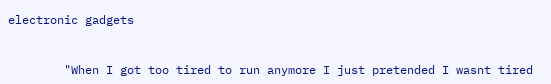electronic gadgets


        "When I got too tired to run anymore I just pretended I wasnt tired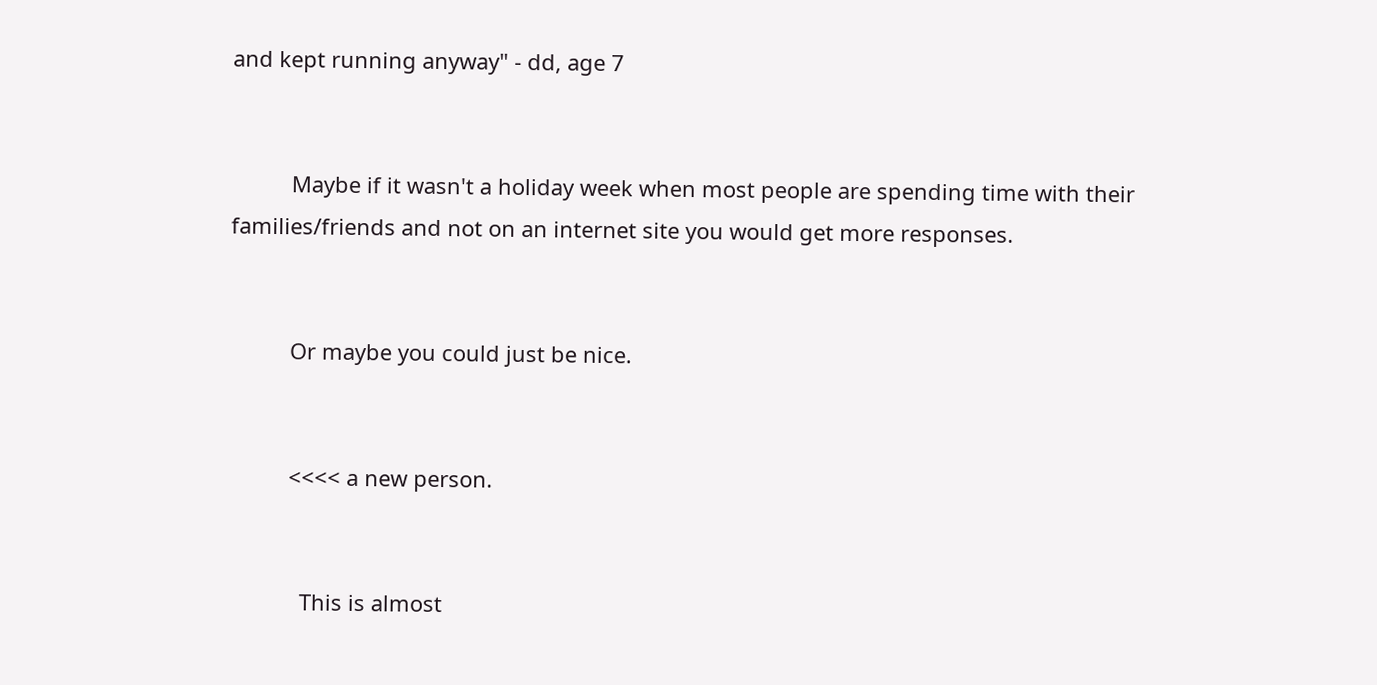and kept running anyway" - dd, age 7


          Maybe if it wasn't a holiday week when most people are spending time with their families/friends and not on an internet site you would get more responses.


          Or maybe you could just be nice.


          <<<< a new person.


            This is almost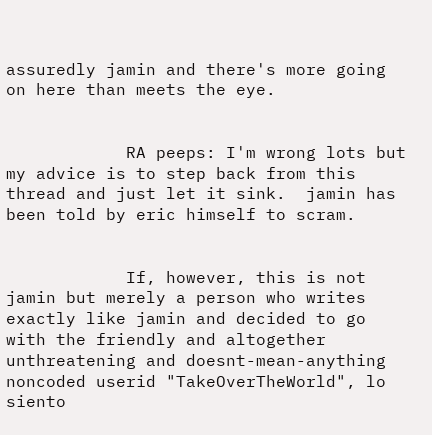assuredly jamin and there's more going on here than meets the eye.


            RA peeps: I'm wrong lots but my advice is to step back from this thread and just let it sink.  jamin has been told by eric himself to scram.


            If, however, this is not jamin but merely a person who writes exactly like jamin and decided to go with the friendly and altogether unthreatening and doesnt-mean-anything noncoded userid "TakeOverTheWorld", lo siento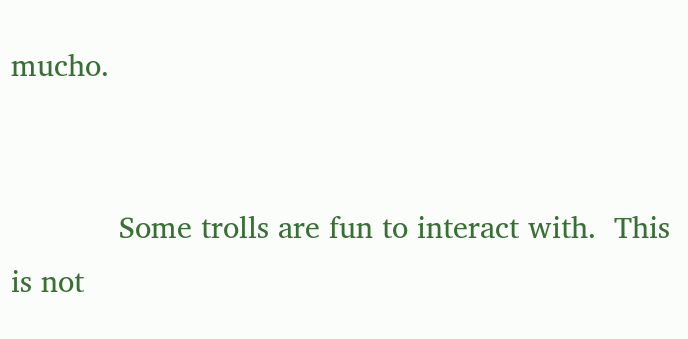mucho.


            Some trolls are fun to interact with.  This is not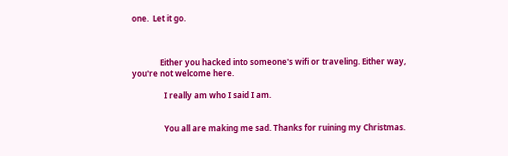one.  Let it go.



              Either you hacked into someone's wifi or traveling. Either way, you're not welcome here.

                I really am who I said I am.


                You all are making me sad. Thanks for ruining my Christmas.